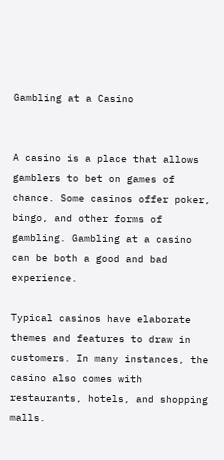Gambling at a Casino


A casino is a place that allows gamblers to bet on games of chance. Some casinos offer poker, bingo, and other forms of gambling. Gambling at a casino can be both a good and bad experience.

Typical casinos have elaborate themes and features to draw in customers. In many instances, the casino also comes with restaurants, hotels, and shopping malls.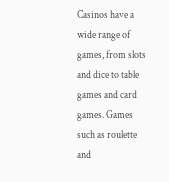Casinos have a wide range of games, from slots and dice to table games and card games. Games such as roulette and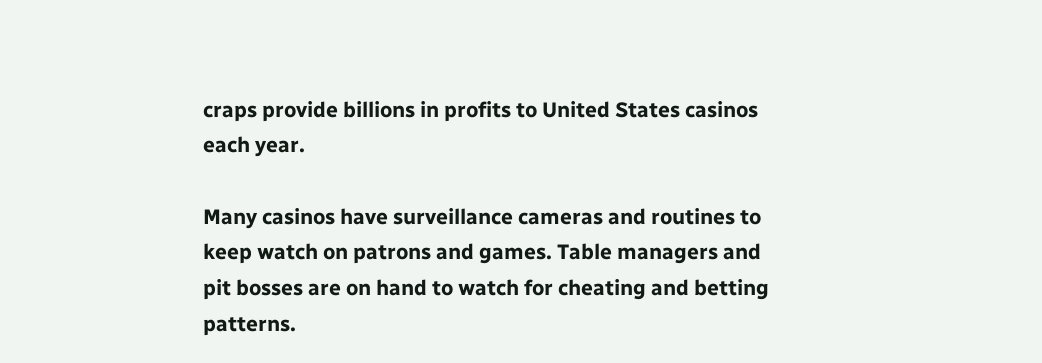craps provide billions in profits to United States casinos each year.

Many casinos have surveillance cameras and routines to keep watch on patrons and games. Table managers and pit bosses are on hand to watch for cheating and betting patterns.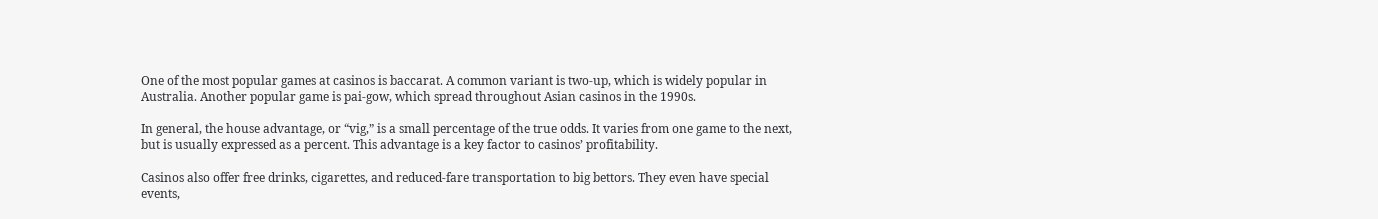One of the most popular games at casinos is baccarat. A common variant is two-up, which is widely popular in Australia. Another popular game is pai-gow, which spread throughout Asian casinos in the 1990s.

In general, the house advantage, or “vig,” is a small percentage of the true odds. It varies from one game to the next, but is usually expressed as a percent. This advantage is a key factor to casinos’ profitability.

Casinos also offer free drinks, cigarettes, and reduced-fare transportation to big bettors. They even have special events,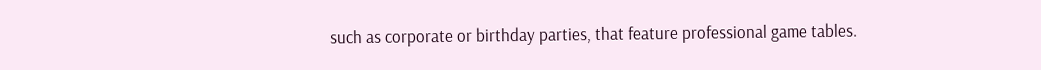such as corporate or birthday parties, that feature professional game tables.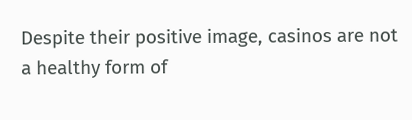Despite their positive image, casinos are not a healthy form of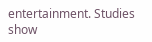entertainment. Studies show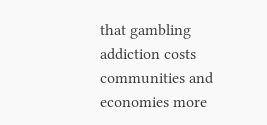that gambling addiction costs communities and economies more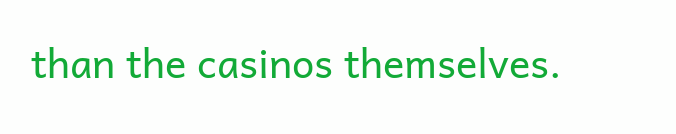than the casinos themselves.